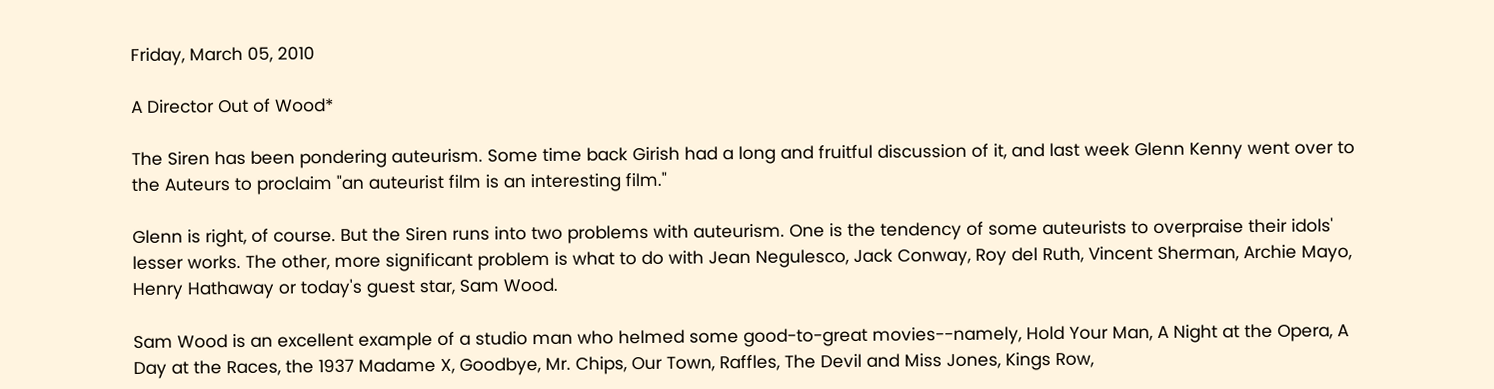Friday, March 05, 2010

A Director Out of Wood*

The Siren has been pondering auteurism. Some time back Girish had a long and fruitful discussion of it, and last week Glenn Kenny went over to the Auteurs to proclaim "an auteurist film is an interesting film."

Glenn is right, of course. But the Siren runs into two problems with auteurism. One is the tendency of some auteurists to overpraise their idols' lesser works. The other, more significant problem is what to do with Jean Negulesco, Jack Conway, Roy del Ruth, Vincent Sherman, Archie Mayo, Henry Hathaway or today's guest star, Sam Wood.

Sam Wood is an excellent example of a studio man who helmed some good-to-great movies--namely, Hold Your Man, A Night at the Opera, A Day at the Races, the 1937 Madame X, Goodbye, Mr. Chips, Our Town, Raffles, The Devil and Miss Jones, Kings Row,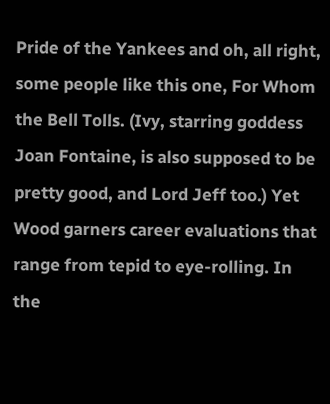Pride of the Yankees and oh, all right, some people like this one, For Whom the Bell Tolls. (Ivy, starring goddess Joan Fontaine, is also supposed to be pretty good, and Lord Jeff too.) Yet Wood garners career evaluations that range from tepid to eye-rolling. In the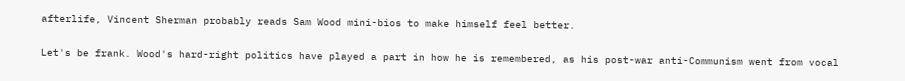afterlife, Vincent Sherman probably reads Sam Wood mini-bios to make himself feel better.

Let's be frank. Wood's hard-right politics have played a part in how he is remembered, as his post-war anti-Communism went from vocal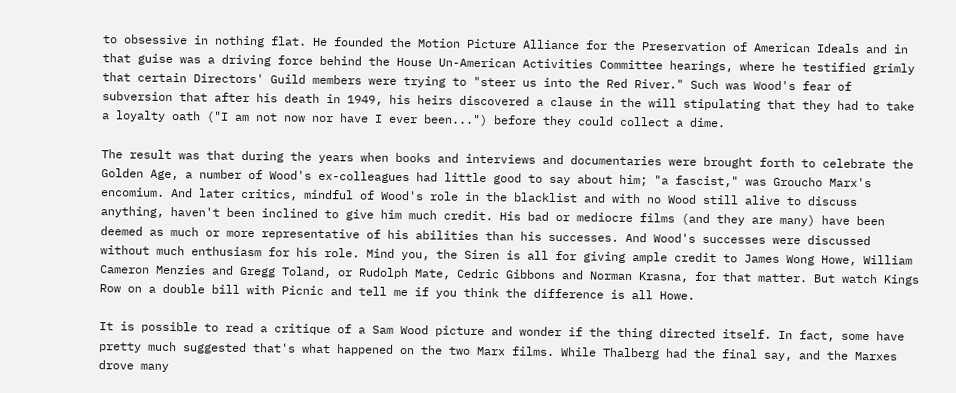to obsessive in nothing flat. He founded the Motion Picture Alliance for the Preservation of American Ideals and in that guise was a driving force behind the House Un-American Activities Committee hearings, where he testified grimly that certain Directors' Guild members were trying to "steer us into the Red River." Such was Wood's fear of subversion that after his death in 1949, his heirs discovered a clause in the will stipulating that they had to take a loyalty oath ("I am not now nor have I ever been...") before they could collect a dime.

The result was that during the years when books and interviews and documentaries were brought forth to celebrate the Golden Age, a number of Wood's ex-colleagues had little good to say about him; "a fascist," was Groucho Marx's encomium. And later critics, mindful of Wood's role in the blacklist and with no Wood still alive to discuss anything, haven't been inclined to give him much credit. His bad or mediocre films (and they are many) have been deemed as much or more representative of his abilities than his successes. And Wood's successes were discussed without much enthusiasm for his role. Mind you, the Siren is all for giving ample credit to James Wong Howe, William Cameron Menzies and Gregg Toland, or Rudolph Mate, Cedric Gibbons and Norman Krasna, for that matter. But watch Kings Row on a double bill with Picnic and tell me if you think the difference is all Howe.

It is possible to read a critique of a Sam Wood picture and wonder if the thing directed itself. In fact, some have pretty much suggested that's what happened on the two Marx films. While Thalberg had the final say, and the Marxes drove many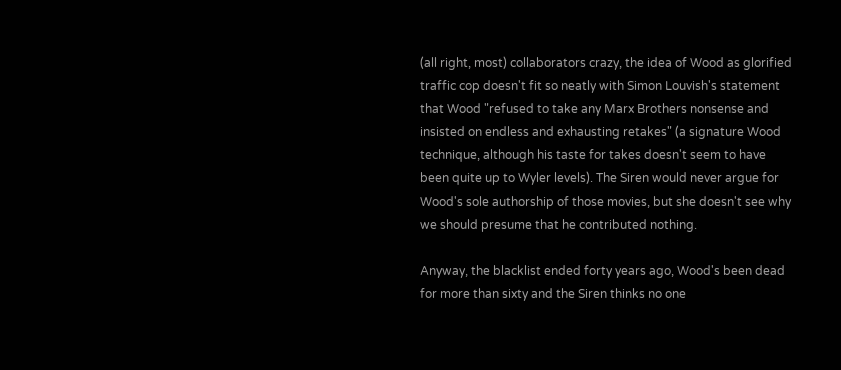(all right, most) collaborators crazy, the idea of Wood as glorified traffic cop doesn't fit so neatly with Simon Louvish's statement that Wood "refused to take any Marx Brothers nonsense and insisted on endless and exhausting retakes" (a signature Wood technique, although his taste for takes doesn't seem to have been quite up to Wyler levels). The Siren would never argue for Wood's sole authorship of those movies, but she doesn't see why we should presume that he contributed nothing.

Anyway, the blacklist ended forty years ago, Wood's been dead for more than sixty and the Siren thinks no one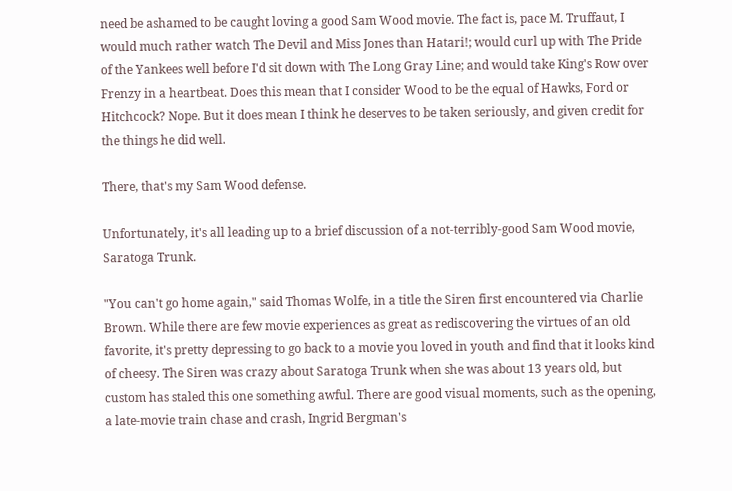need be ashamed to be caught loving a good Sam Wood movie. The fact is, pace M. Truffaut, I would much rather watch The Devil and Miss Jones than Hatari!; would curl up with The Pride of the Yankees well before I'd sit down with The Long Gray Line; and would take King's Row over Frenzy in a heartbeat. Does this mean that I consider Wood to be the equal of Hawks, Ford or Hitchcock? Nope. But it does mean I think he deserves to be taken seriously, and given credit for the things he did well.

There, that's my Sam Wood defense.

Unfortunately, it's all leading up to a brief discussion of a not-terribly-good Sam Wood movie, Saratoga Trunk.

"You can't go home again," said Thomas Wolfe, in a title the Siren first encountered via Charlie Brown. While there are few movie experiences as great as rediscovering the virtues of an old favorite, it's pretty depressing to go back to a movie you loved in youth and find that it looks kind of cheesy. The Siren was crazy about Saratoga Trunk when she was about 13 years old, but custom has staled this one something awful. There are good visual moments, such as the opening, a late-movie train chase and crash, Ingrid Bergman's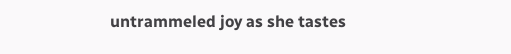untrammeled joy as she tastes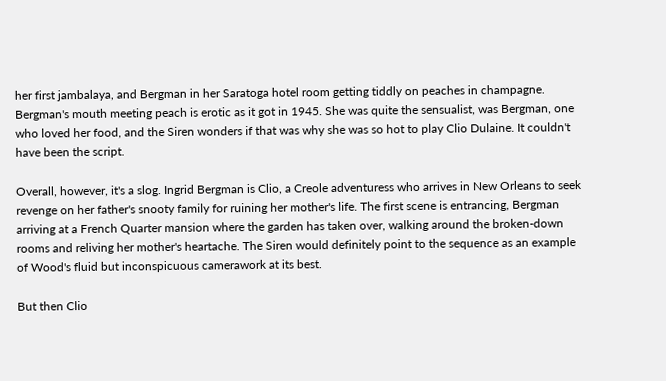her first jambalaya, and Bergman in her Saratoga hotel room getting tiddly on peaches in champagne. Bergman's mouth meeting peach is erotic as it got in 1945. She was quite the sensualist, was Bergman, one who loved her food, and the Siren wonders if that was why she was so hot to play Clio Dulaine. It couldn't have been the script.

Overall, however, it's a slog. Ingrid Bergman is Clio, a Creole adventuress who arrives in New Orleans to seek revenge on her father's snooty family for ruining her mother's life. The first scene is entrancing, Bergman arriving at a French Quarter mansion where the garden has taken over, walking around the broken-down rooms and reliving her mother's heartache. The Siren would definitely point to the sequence as an example of Wood's fluid but inconspicuous camerawork at its best.

But then Clio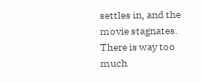settles in, and the movie stagnates. There is way too much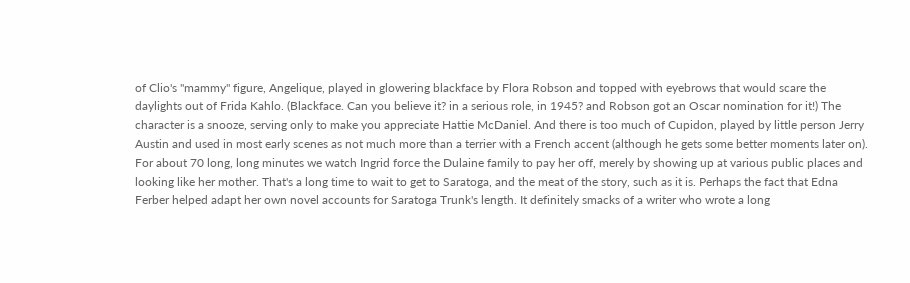of Clio's "mammy" figure, Angelique, played in glowering blackface by Flora Robson and topped with eyebrows that would scare the daylights out of Frida Kahlo. (Blackface. Can you believe it? in a serious role, in 1945? and Robson got an Oscar nomination for it!) The character is a snooze, serving only to make you appreciate Hattie McDaniel. And there is too much of Cupidon, played by little person Jerry Austin and used in most early scenes as not much more than a terrier with a French accent (although he gets some better moments later on). For about 70 long, long minutes we watch Ingrid force the Dulaine family to pay her off, merely by showing up at various public places and looking like her mother. That's a long time to wait to get to Saratoga, and the meat of the story, such as it is. Perhaps the fact that Edna Ferber helped adapt her own novel accounts for Saratoga Trunk's length. It definitely smacks of a writer who wrote a long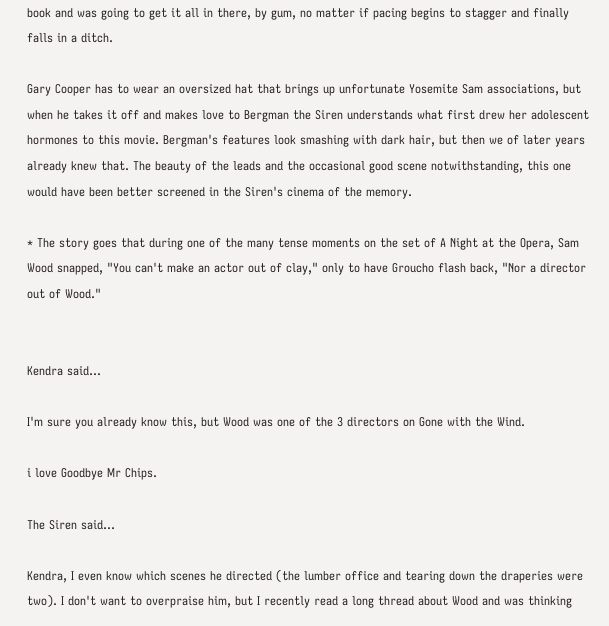book and was going to get it all in there, by gum, no matter if pacing begins to stagger and finally falls in a ditch.

Gary Cooper has to wear an oversized hat that brings up unfortunate Yosemite Sam associations, but when he takes it off and makes love to Bergman the Siren understands what first drew her adolescent hormones to this movie. Bergman's features look smashing with dark hair, but then we of later years already knew that. The beauty of the leads and the occasional good scene notwithstanding, this one would have been better screened in the Siren's cinema of the memory.

* The story goes that during one of the many tense moments on the set of A Night at the Opera, Sam Wood snapped, "You can't make an actor out of clay," only to have Groucho flash back, "Nor a director out of Wood."


Kendra said...

I'm sure you already know this, but Wood was one of the 3 directors on Gone with the Wind.

i love Goodbye Mr Chips.

The Siren said...

Kendra, I even know which scenes he directed (the lumber office and tearing down the draperies were two). I don't want to overpraise him, but I recently read a long thread about Wood and was thinking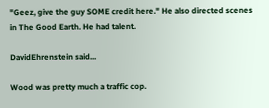"Geez, give the guy SOME credit here." He also directed scenes in The Good Earth. He had talent.

DavidEhrenstein said...

Wood was pretty much a traffic cop.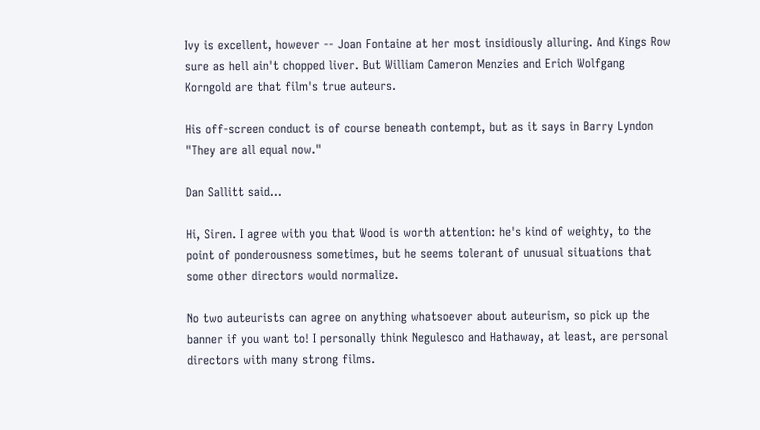Ivy is excellent, however -- Joan Fontaine at her most insidiously alluring. And Kings Row sure as hell ain't chopped liver. But William Cameron Menzies and Erich Wolfgang Korngold are that film's true auteurs.

His off-screen conduct is of course beneath contempt, but as it says in Barry Lyndon "They are all equal now."

Dan Sallitt said...

Hi, Siren. I agree with you that Wood is worth attention: he's kind of weighty, to the point of ponderousness sometimes, but he seems tolerant of unusual situations that some other directors would normalize.

No two auteurists can agree on anything whatsoever about auteurism, so pick up the banner if you want to! I personally think Negulesco and Hathaway, at least, are personal directors with many strong films.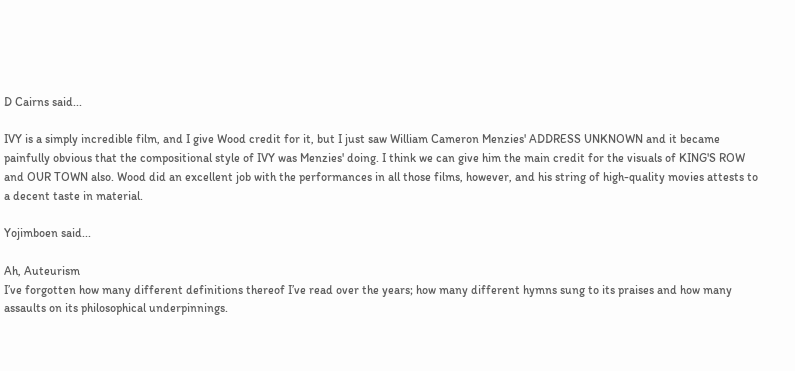D Cairns said...

IVY is a simply incredible film, and I give Wood credit for it, but I just saw William Cameron Menzies' ADDRESS UNKNOWN and it became painfully obvious that the compositional style of IVY was Menzies' doing. I think we can give him the main credit for the visuals of KING'S ROW and OUR TOWN also. Wood did an excellent job with the performances in all those films, however, and his string of high-quality movies attests to a decent taste in material.

Yojimboen said...

Ah, Auteurism
I’ve forgotten how many different definitions thereof I’ve read over the years; how many different hymns sung to its praises and how many assaults on its philosophical underpinnings.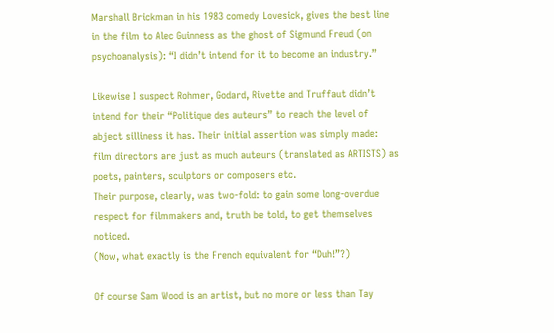Marshall Brickman in his 1983 comedy Lovesick, gives the best line in the film to Alec Guinness as the ghost of Sigmund Freud (on psychoanalysis): “I didn’t intend for it to become an industry.”

Likewise I suspect Rohmer, Godard, Rivette and Truffaut didn’t intend for their “Politique des auteurs” to reach the level of abject silliness it has. Their initial assertion was simply made: film directors are just as much auteurs (translated as ARTISTS) as poets, painters, sculptors or composers etc.
Their purpose, clearly, was two-fold: to gain some long-overdue respect for filmmakers and, truth be told, to get themselves noticed.
(Now, what exactly is the French equivalent for “Duh!”?)

Of course Sam Wood is an artist, but no more or less than Tay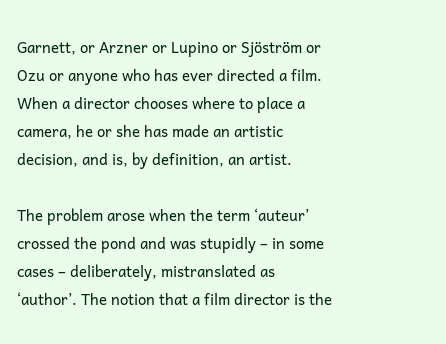Garnett, or Arzner or Lupino or Sjöström or Ozu or anyone who has ever directed a film. When a director chooses where to place a camera, he or she has made an artistic decision, and is, by definition, an artist.

The problem arose when the term ‘auteur’ crossed the pond and was stupidly – in some cases – deliberately, mistranslated as ‘author’. The notion that a film director is the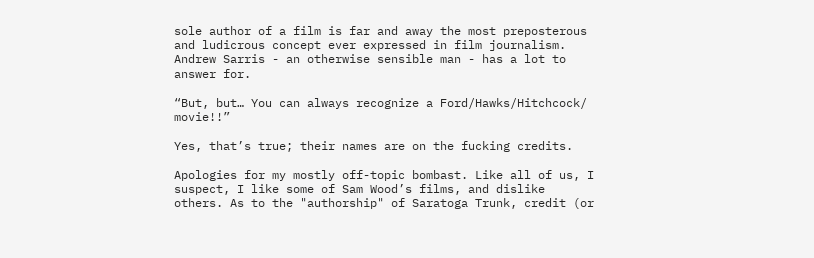sole author of a film is far and away the most preposterous and ludicrous concept ever expressed in film journalism. Andrew Sarris - an otherwise sensible man - has a lot to answer for.

“But, but… You can always recognize a Ford/Hawks/Hitchcock/ movie!!”

Yes, that’s true; their names are on the fucking credits.

Apologies for my mostly off-topic bombast. Like all of us, I suspect, I like some of Sam Wood’s films, and dislike others. As to the "authorship" of Saratoga Trunk, credit (or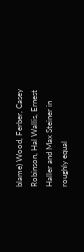blame) Wood, Ferber, Casey Robinson, Hal Wallis, Ernest Haller and Max Steiner in roughly equal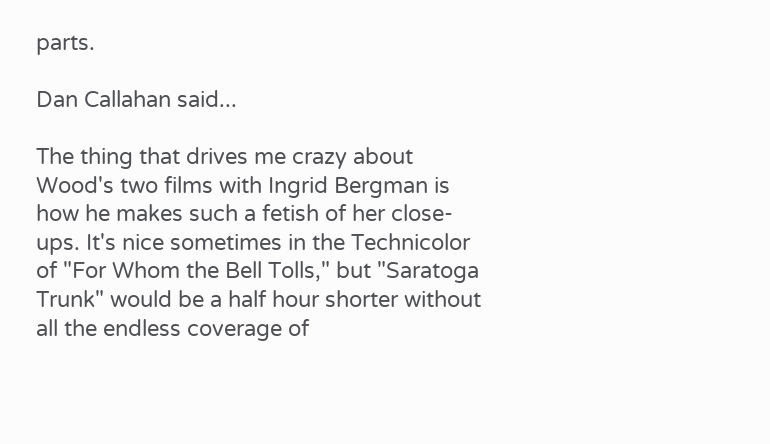parts.

Dan Callahan said...

The thing that drives me crazy about Wood's two films with Ingrid Bergman is how he makes such a fetish of her close-ups. It's nice sometimes in the Technicolor of "For Whom the Bell Tolls," but "Saratoga Trunk" would be a half hour shorter without all the endless coverage of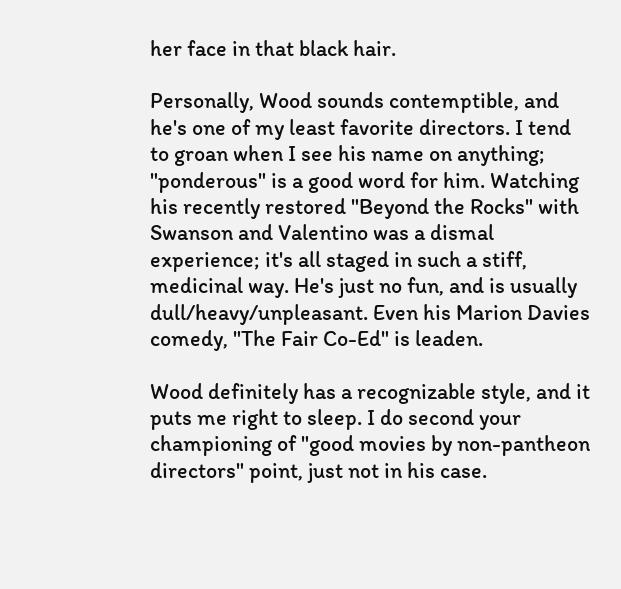her face in that black hair.

Personally, Wood sounds contemptible, and he's one of my least favorite directors. I tend to groan when I see his name on anything; "ponderous" is a good word for him. Watching his recently restored "Beyond the Rocks" with Swanson and Valentino was a dismal experience; it's all staged in such a stiff, medicinal way. He's just no fun, and is usually dull/heavy/unpleasant. Even his Marion Davies comedy, "The Fair Co-Ed" is leaden.

Wood definitely has a recognizable style, and it puts me right to sleep. I do second your championing of "good movies by non-pantheon directors" point, just not in his case.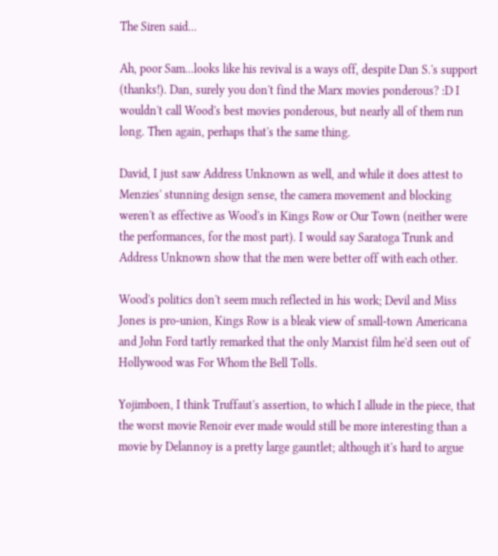The Siren said...

Ah, poor Sam...looks like his revival is a ways off, despite Dan S.'s support (thanks!). Dan, surely you don't find the Marx movies ponderous? :D I wouldn't call Wood's best movies ponderous, but nearly all of them run long. Then again, perhaps that's the same thing.

David, I just saw Address Unknown as well, and while it does attest to Menzies' stunning design sense, the camera movement and blocking weren't as effective as Wood's in Kings Row or Our Town (neither were the performances, for the most part). I would say Saratoga Trunk and Address Unknown show that the men were better off with each other.

Wood's politics don't seem much reflected in his work; Devil and Miss Jones is pro-union, Kings Row is a bleak view of small-town Americana and John Ford tartly remarked that the only Marxist film he'd seen out of Hollywood was For Whom the Bell Tolls.

Yojimboen, I think Truffaut's assertion, to which I allude in the piece, that the worst movie Renoir ever made would still be more interesting than a movie by Delannoy is a pretty large gauntlet; although it's hard to argue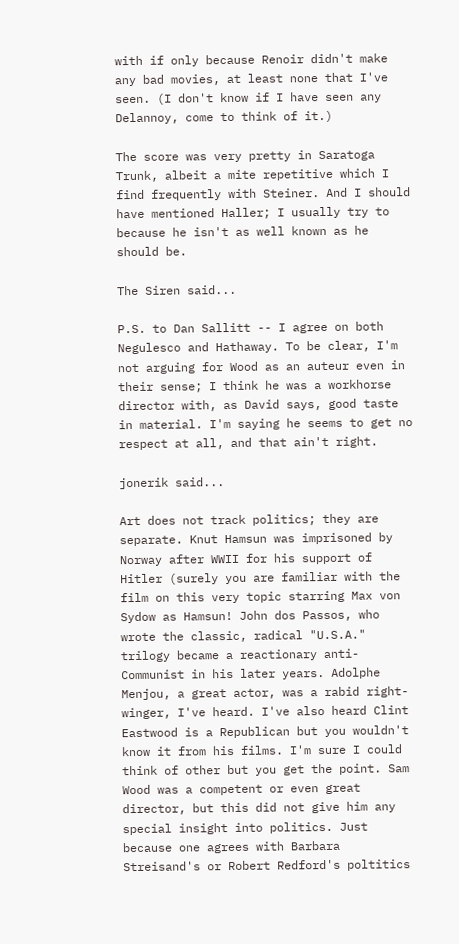with if only because Renoir didn't make any bad movies, at least none that I've seen. (I don't know if I have seen any Delannoy, come to think of it.)

The score was very pretty in Saratoga Trunk, albeit a mite repetitive which I find frequently with Steiner. And I should have mentioned Haller; I usually try to because he isn't as well known as he should be.

The Siren said...

P.S. to Dan Sallitt -- I agree on both Negulesco and Hathaway. To be clear, I'm not arguing for Wood as an auteur even in their sense; I think he was a workhorse director with, as David says, good taste in material. I'm saying he seems to get no respect at all, and that ain't right.

jonerik said...

Art does not track politics; they are separate. Knut Hamsun was imprisoned by Norway after WWII for his support of Hitler (surely you are familiar with the film on this very topic starring Max von Sydow as Hamsun! John dos Passos, who wrote the classic, radical "U.S.A." trilogy became a reactionary anti-Communist in his later years. Adolphe Menjou, a great actor, was a rabid right-winger, I've heard. I've also heard Clint Eastwood is a Republican but you wouldn't know it from his films. I'm sure I could think of other but you get the point. Sam Wood was a competent or even great director, but this did not give him any special insight into politics. Just because one agrees with Barbara Streisand's or Robert Redford's poltitics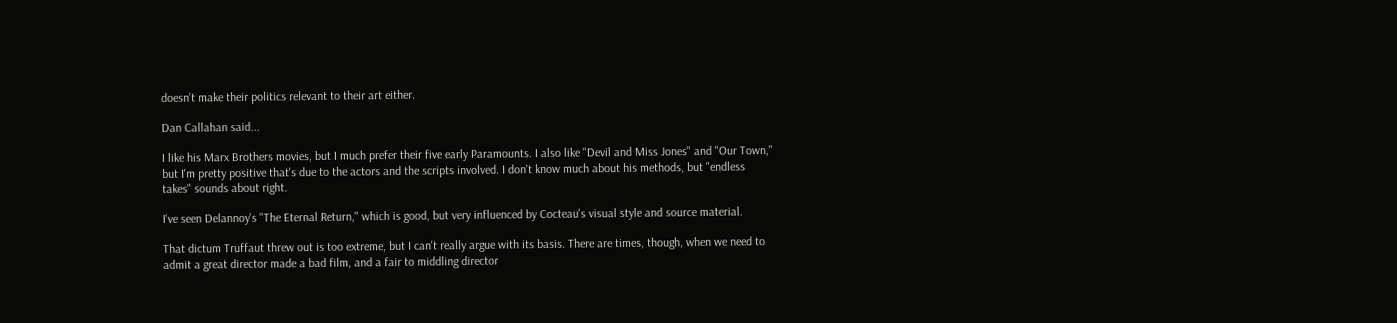doesn't make their politics relevant to their art either.

Dan Callahan said...

I like his Marx Brothers movies, but I much prefer their five early Paramounts. I also like "Devil and Miss Jones" and "Our Town," but I'm pretty positive that's due to the actors and the scripts involved. I don't know much about his methods, but "endless takes" sounds about right.

I've seen Delannoy's "The Eternal Return," which is good, but very influenced by Cocteau's visual style and source material.

That dictum Truffaut threw out is too extreme, but I can't really argue with its basis. There are times, though, when we need to admit a great director made a bad film, and a fair to middling director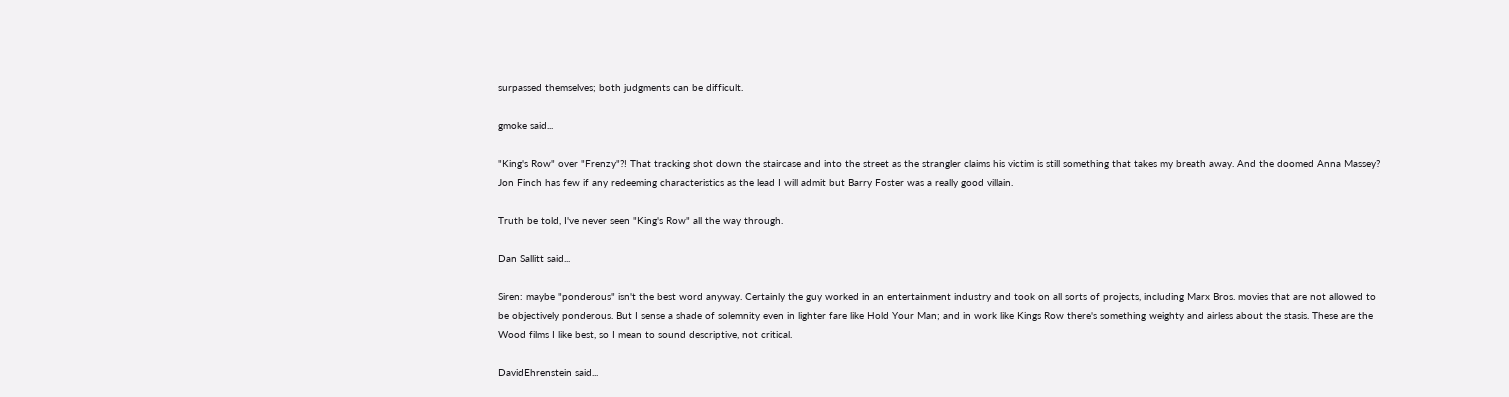surpassed themselves; both judgments can be difficult.

gmoke said...

"King's Row" over "Frenzy"?! That tracking shot down the staircase and into the street as the strangler claims his victim is still something that takes my breath away. And the doomed Anna Massey? Jon Finch has few if any redeeming characteristics as the lead I will admit but Barry Foster was a really good villain.

Truth be told, I've never seen "King's Row" all the way through.

Dan Sallitt said...

Siren: maybe "ponderous" isn't the best word anyway. Certainly the guy worked in an entertainment industry and took on all sorts of projects, including Marx Bros. movies that are not allowed to be objectively ponderous. But I sense a shade of solemnity even in lighter fare like Hold Your Man; and in work like Kings Row there's something weighty and airless about the stasis. These are the Wood films I like best, so I mean to sound descriptive, not critical.

DavidEhrenstein said...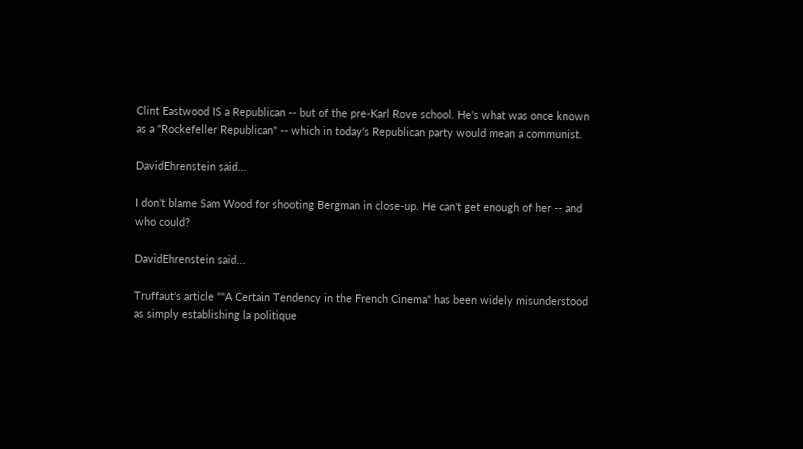Clint Eastwood IS a Republican -- but of the pre-Karl Rove school. He's what was once known as a "Rockefeller Republican" -- which in today's Republican party would mean a communist.

DavidEhrenstein said...

I don't blame Sam Wood for shooting Bergman in close-up. He can't get enough of her -- and who could?

DavidEhrenstein said...

Truffaut's article ""A Certain Tendency in the French Cinema" has been widely misunderstood as simply establishing la politique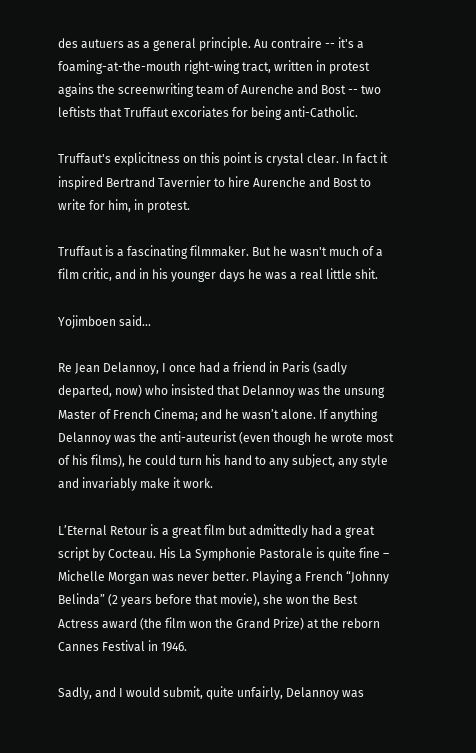des autuers as a general principle. Au contraire -- it's a foaming-at-the-mouth right-wing tract, written in protest agains the screenwriting team of Aurenche and Bost -- two leftists that Truffaut excoriates for being anti-Catholic.

Truffaut's explicitness on this point is crystal clear. In fact it inspired Bertrand Tavernier to hire Aurenche and Bost to write for him, in protest.

Truffaut is a fascinating filmmaker. But he wasn't much of a film critic, and in his younger days he was a real little shit.

Yojimboen said...

Re Jean Delannoy, I once had a friend in Paris (sadly departed, now) who insisted that Delannoy was the unsung Master of French Cinema; and he wasn’t alone. If anything Delannoy was the anti-auteurist (even though he wrote most of his films), he could turn his hand to any subject, any style and invariably make it work.

L’Eternal Retour is a great film but admittedly had a great script by Cocteau. His La Symphonie Pastorale is quite fine – Michelle Morgan was never better. Playing a French “Johnny Belinda” (2 years before that movie), she won the Best Actress award (the film won the Grand Prize) at the reborn Cannes Festival in 1946.

Sadly, and I would submit, quite unfairly, Delannoy was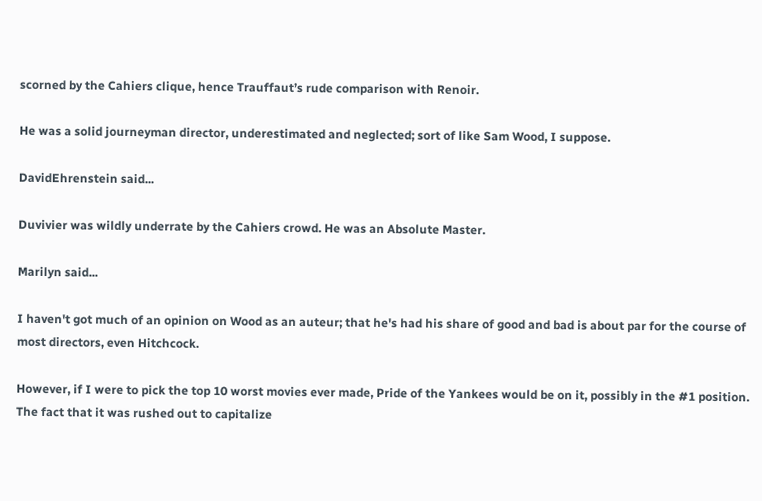scorned by the Cahiers clique, hence Trauffaut’s rude comparison with Renoir.

He was a solid journeyman director, underestimated and neglected; sort of like Sam Wood, I suppose.

DavidEhrenstein said...

Duvivier was wildly underrate by the Cahiers crowd. He was an Absolute Master.

Marilyn said...

I haven't got much of an opinion on Wood as an auteur; that he's had his share of good and bad is about par for the course of most directors, even Hitchcock.

However, if I were to pick the top 10 worst movies ever made, Pride of the Yankees would be on it, possibly in the #1 position. The fact that it was rushed out to capitalize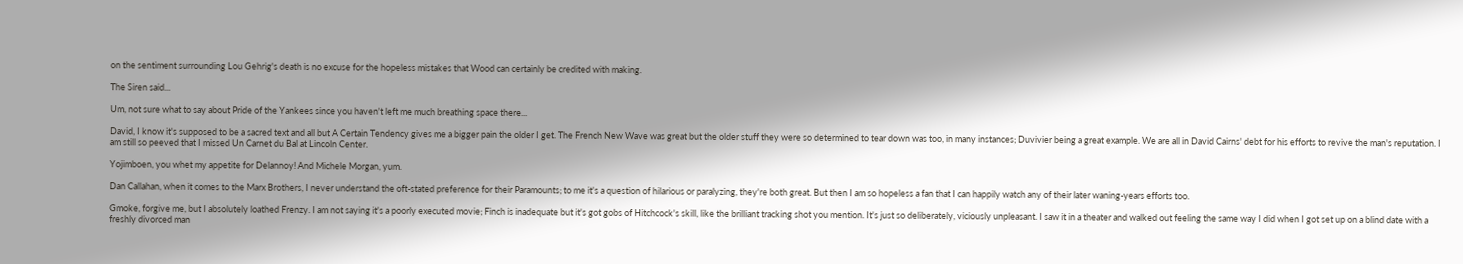on the sentiment surrounding Lou Gehrig's death is no excuse for the hopeless mistakes that Wood can certainly be credited with making.

The Siren said...

Um, not sure what to say about Pride of the Yankees since you haven't left me much breathing space there...

David, I know it's supposed to be a sacred text and all but A Certain Tendency gives me a bigger pain the older I get. The French New Wave was great but the older stuff they were so determined to tear down was too, in many instances; Duvivier being a great example. We are all in David Cairns' debt for his efforts to revive the man's reputation. I am still so peeved that I missed Un Carnet du Bal at Lincoln Center.

Yojimboen, you whet my appetite for Delannoy! And Michele Morgan, yum.

Dan Callahan, when it comes to the Marx Brothers, I never understand the oft-stated preference for their Paramounts; to me it's a question of hilarious or paralyzing, they're both great. But then I am so hopeless a fan that I can happily watch any of their later waning-years efforts too.

Gmoke, forgive me, but I absolutely loathed Frenzy. I am not saying it's a poorly executed movie; Finch is inadequate but it's got gobs of Hitchcock's skill, like the brilliant tracking shot you mention. It's just so deliberately, viciously unpleasant. I saw it in a theater and walked out feeling the same way I did when I got set up on a blind date with a freshly divorced man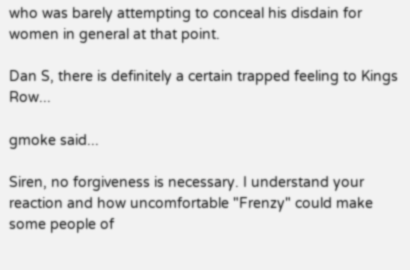who was barely attempting to conceal his disdain for women in general at that point.

Dan S, there is definitely a certain trapped feeling to Kings Row...

gmoke said...

Siren, no forgiveness is necessary. I understand your reaction and how uncomfortable "Frenzy" could make some people of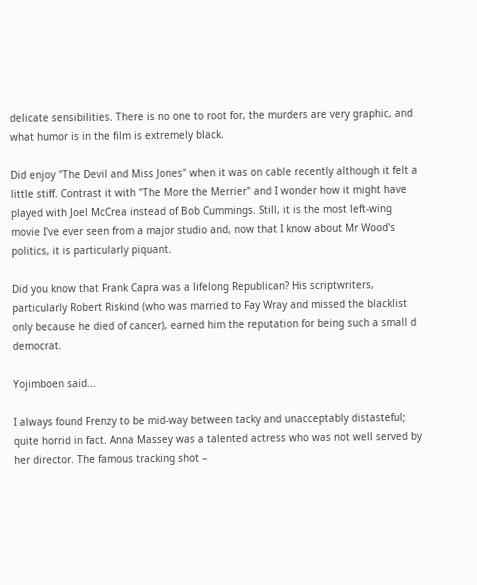delicate sensibilities. There is no one to root for, the murders are very graphic, and what humor is in the film is extremely black.

Did enjoy "The Devil and Miss Jones" when it was on cable recently although it felt a little stiff. Contrast it with "The More the Merrier" and I wonder how it might have played with Joel McCrea instead of Bob Cummings. Still, it is the most left-wing movie I've ever seen from a major studio and, now that I know about Mr Wood's politics, it is particularly piquant.

Did you know that Frank Capra was a lifelong Republican? His scriptwriters, particularly Robert Riskind (who was married to Fay Wray and missed the blacklist only because he died of cancer), earned him the reputation for being such a small d democrat.

Yojimboen said...

I always found Frenzy to be mid-way between tacky and unacceptably distasteful; quite horrid in fact. Anna Massey was a talented actress who was not well served by her director. The famous tracking shot –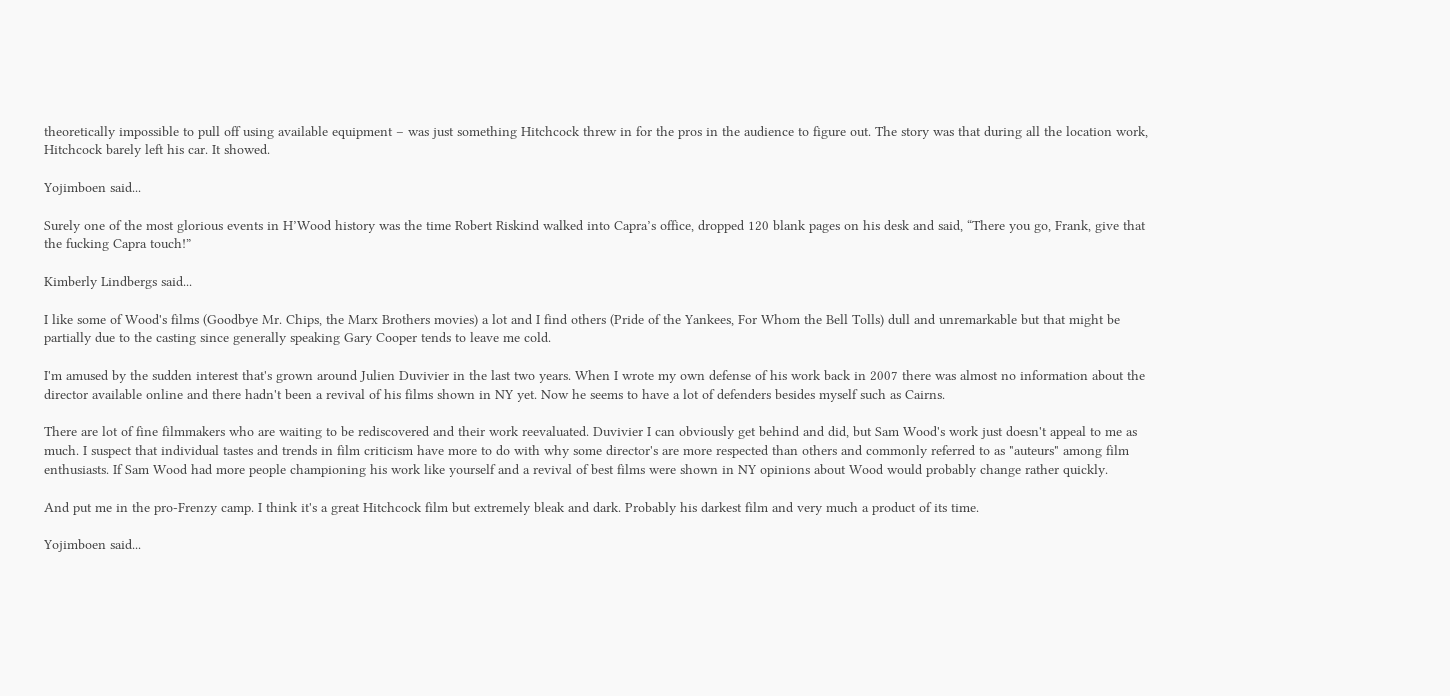theoretically impossible to pull off using available equipment – was just something Hitchcock threw in for the pros in the audience to figure out. The story was that during all the location work, Hitchcock barely left his car. It showed.

Yojimboen said...

Surely one of the most glorious events in H’Wood history was the time Robert Riskind walked into Capra’s office, dropped 120 blank pages on his desk and said, “There you go, Frank, give that the fucking Capra touch!”

Kimberly Lindbergs said...

I like some of Wood's films (Goodbye Mr. Chips, the Marx Brothers movies) a lot and I find others (Pride of the Yankees, For Whom the Bell Tolls) dull and unremarkable but that might be partially due to the casting since generally speaking Gary Cooper tends to leave me cold.

I'm amused by the sudden interest that's grown around Julien Duvivier in the last two years. When I wrote my own defense of his work back in 2007 there was almost no information about the director available online and there hadn't been a revival of his films shown in NY yet. Now he seems to have a lot of defenders besides myself such as Cairns.

There are lot of fine filmmakers who are waiting to be rediscovered and their work reevaluated. Duvivier I can obviously get behind and did, but Sam Wood's work just doesn't appeal to me as much. I suspect that individual tastes and trends in film criticism have more to do with why some director's are more respected than others and commonly referred to as "auteurs" among film enthusiasts. If Sam Wood had more people championing his work like yourself and a revival of best films were shown in NY opinions about Wood would probably change rather quickly.

And put me in the pro-Frenzy camp. I think it's a great Hitchcock film but extremely bleak and dark. Probably his darkest film and very much a product of its time.

Yojimboen said...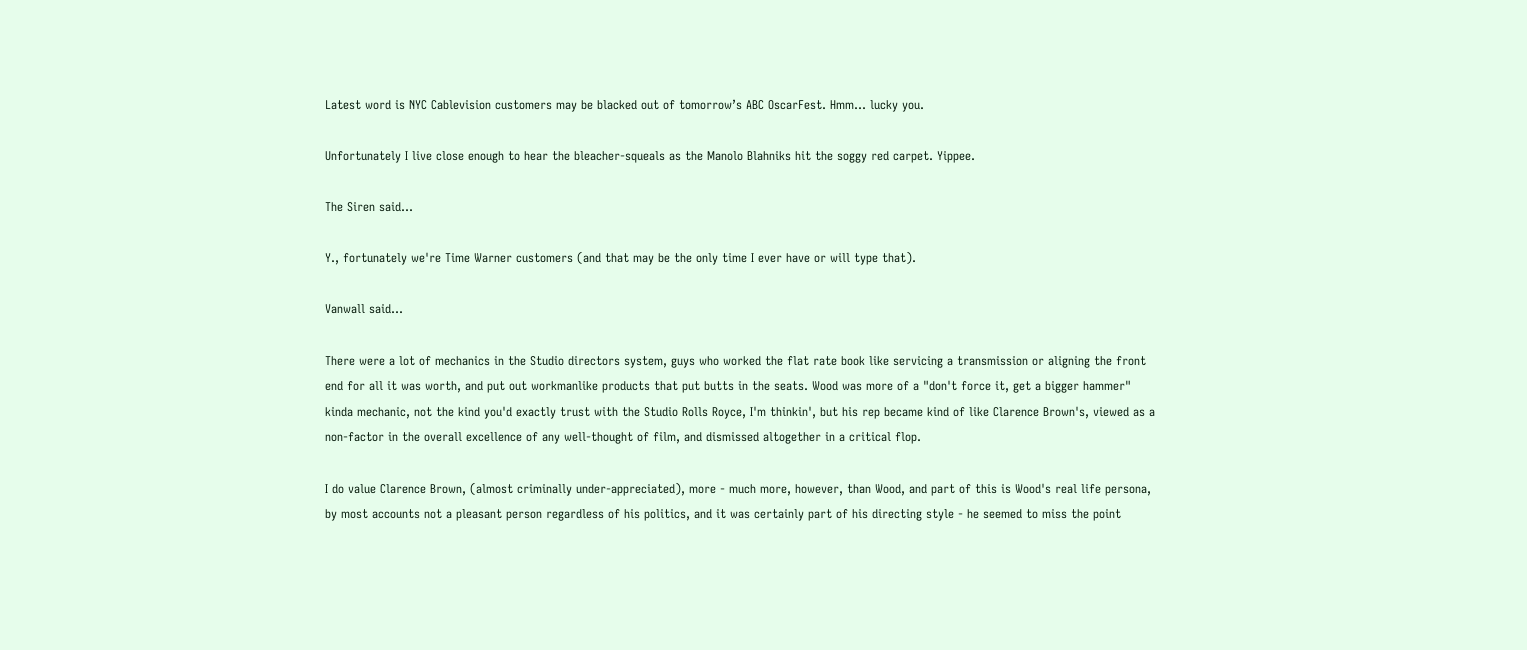Latest word is NYC Cablevision customers may be blacked out of tomorrow’s ABC OscarFest. Hmm… lucky you.

Unfortunately I live close enough to hear the bleacher-squeals as the Manolo Blahniks hit the soggy red carpet. Yippee.

The Siren said...

Y., fortunately we're Time Warner customers (and that may be the only time I ever have or will type that).

Vanwall said...

There were a lot of mechanics in the Studio directors system, guys who worked the flat rate book like servicing a transmission or aligning the front end for all it was worth, and put out workmanlike products that put butts in the seats. Wood was more of a "don't force it, get a bigger hammer" kinda mechanic, not the kind you'd exactly trust with the Studio Rolls Royce, I'm thinkin', but his rep became kind of like Clarence Brown's, viewed as a non-factor in the overall excellence of any well-thought of film, and dismissed altogether in a critical flop.

I do value Clarence Brown, (almost criminally under-appreciated), more - much more, however, than Wood, and part of this is Wood's real life persona, by most accounts not a pleasant person regardless of his politics, and it was certainly part of his directing style - he seemed to miss the point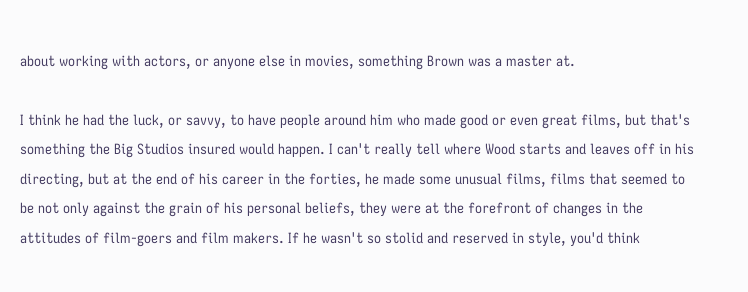about working with actors, or anyone else in movies, something Brown was a master at.

I think he had the luck, or savvy, to have people around him who made good or even great films, but that's something the Big Studios insured would happen. I can't really tell where Wood starts and leaves off in his directing, but at the end of his career in the forties, he made some unusual films, films that seemed to be not only against the grain of his personal beliefs, they were at the forefront of changes in the attitudes of film-goers and film makers. If he wasn't so stolid and reserved in style, you'd think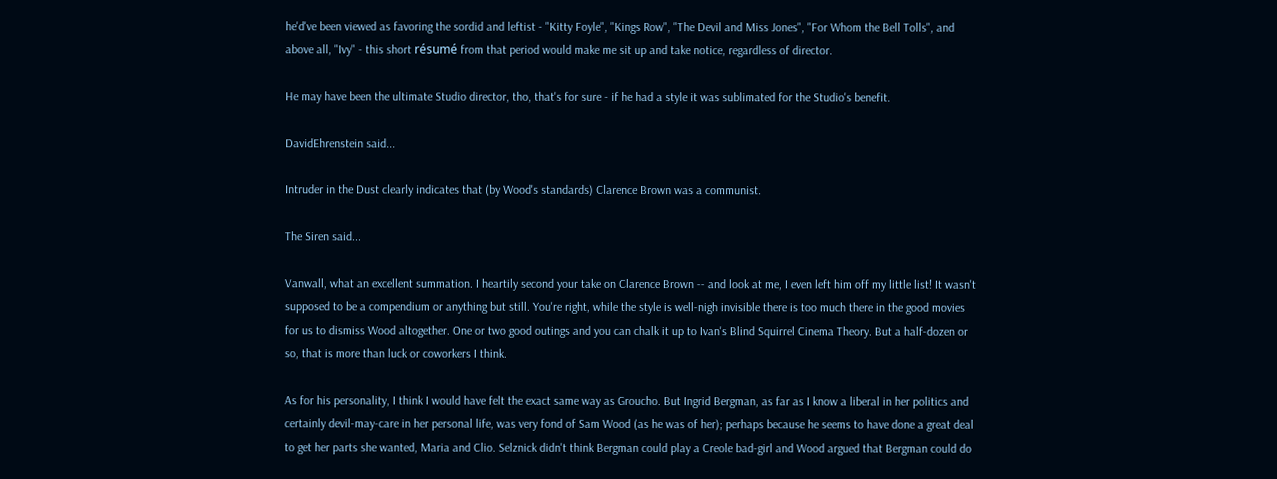he'd've been viewed as favoring the sordid and leftist - "Kitty Foyle", "Kings Row", "The Devil and Miss Jones", "For Whom the Bell Tolls", and above all, "Ivy" - this short résumé from that period would make me sit up and take notice, regardless of director.

He may have been the ultimate Studio director, tho, that's for sure - if he had a style it was sublimated for the Studio's benefit.

DavidEhrenstein said...

Intruder in the Dust clearly indicates that (by Wood's standards) Clarence Brown was a communist.

The Siren said...

Vanwall, what an excellent summation. I heartily second your take on Clarence Brown -- and look at me, I even left him off my little list! It wasn't supposed to be a compendium or anything but still. You're right, while the style is well-nigh invisible there is too much there in the good movies for us to dismiss Wood altogether. One or two good outings and you can chalk it up to Ivan's Blind Squirrel Cinema Theory. But a half-dozen or so, that is more than luck or coworkers I think.

As for his personality, I think I would have felt the exact same way as Groucho. But Ingrid Bergman, as far as I know a liberal in her politics and certainly devil-may-care in her personal life, was very fond of Sam Wood (as he was of her); perhaps because he seems to have done a great deal to get her parts she wanted, Maria and Clio. Selznick didn't think Bergman could play a Creole bad-girl and Wood argued that Bergman could do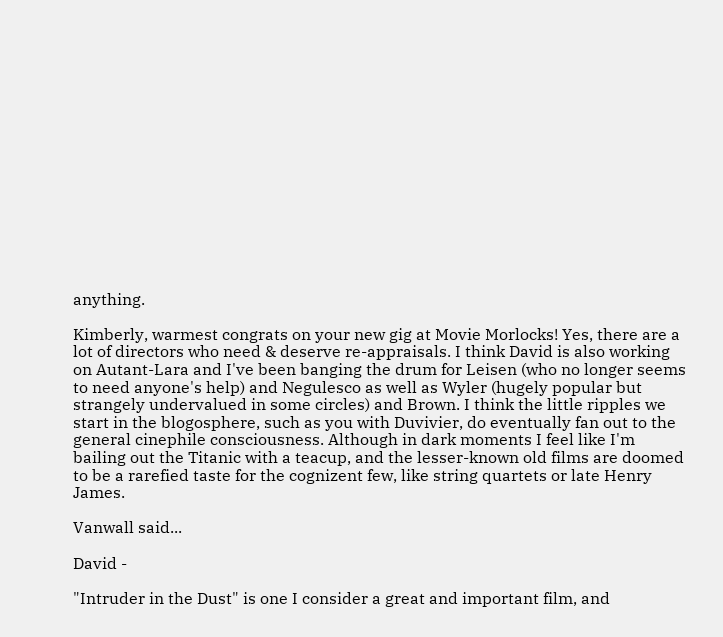anything.

Kimberly, warmest congrats on your new gig at Movie Morlocks! Yes, there are a lot of directors who need & deserve re-appraisals. I think David is also working on Autant-Lara and I've been banging the drum for Leisen (who no longer seems to need anyone's help) and Negulesco as well as Wyler (hugely popular but strangely undervalued in some circles) and Brown. I think the little ripples we start in the blogosphere, such as you with Duvivier, do eventually fan out to the general cinephile consciousness. Although in dark moments I feel like I'm bailing out the Titanic with a teacup, and the lesser-known old films are doomed to be a rarefied taste for the cognizent few, like string quartets or late Henry James.

Vanwall said...

David -

"Intruder in the Dust" is one I consider a great and important film, and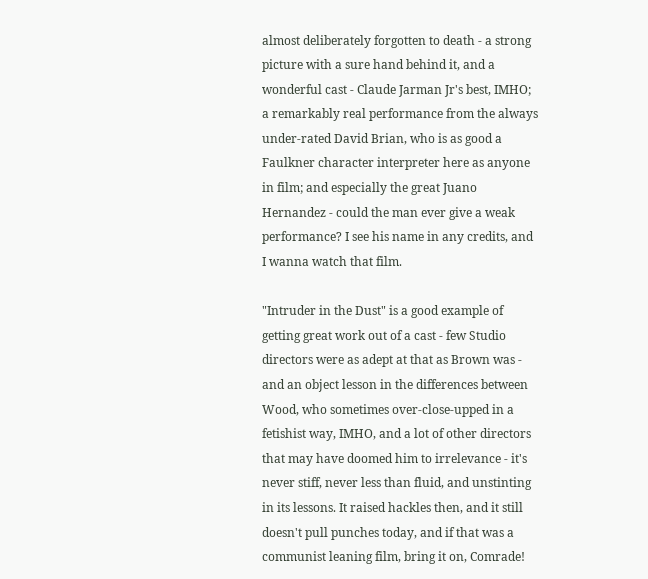almost deliberately forgotten to death - a strong picture with a sure hand behind it, and a wonderful cast - Claude Jarman Jr's best, IMHO; a remarkably real performance from the always under-rated David Brian, who is as good a Faulkner character interpreter here as anyone in film; and especially the great Juano Hernandez - could the man ever give a weak performance? I see his name in any credits, and I wanna watch that film.

"Intruder in the Dust" is a good example of getting great work out of a cast - few Studio directors were as adept at that as Brown was - and an object lesson in the differences between Wood, who sometimes over-close-upped in a fetishist way, IMHO, and a lot of other directors that may have doomed him to irrelevance - it's never stiff, never less than fluid, and unstinting in its lessons. It raised hackles then, and it still doesn't pull punches today, and if that was a communist leaning film, bring it on, Comrade!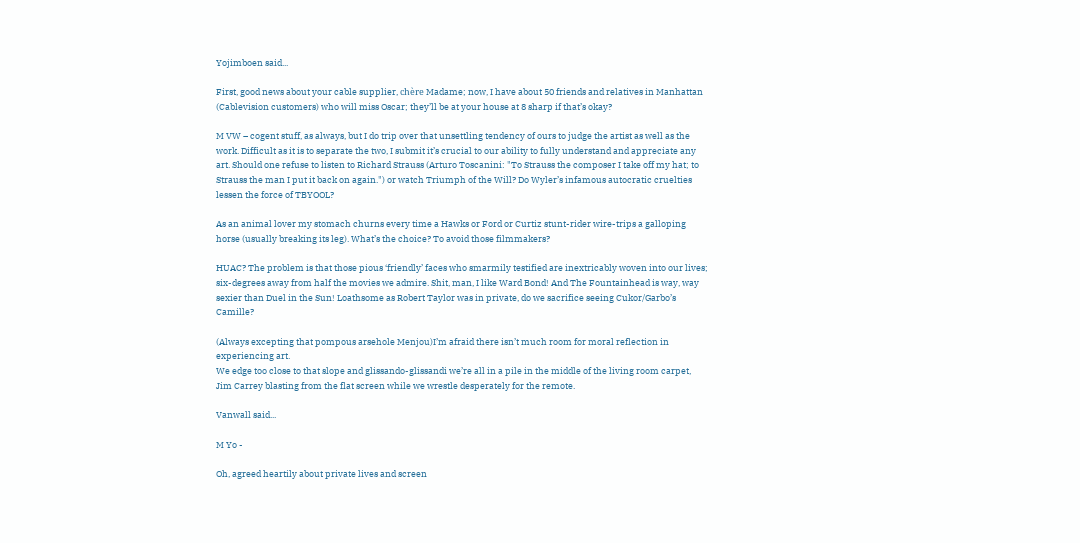Yojimboen said...

First, good news about your cable supplier, chère Madame; now, I have about 50 friends and relatives in Manhattan (Cablevision customers) who will miss Oscar; they’ll be at your house at 8 sharp if that’s okay?

M VW – cogent stuff, as always, but I do trip over that unsettling tendency of ours to judge the artist as well as the work. Difficult as it is to separate the two, I submit it’s crucial to our ability to fully understand and appreciate any art. Should one refuse to listen to Richard Strauss (Arturo Toscanini: "To Strauss the composer I take off my hat; to Strauss the man I put it back on again.") or watch Triumph of the Will? Do Wyler’s infamous autocratic cruelties lessen the force of TBYOOL?

As an animal lover my stomach churns every time a Hawks or Ford or Curtiz stunt-rider wire-trips a galloping horse (usually breaking its leg). What’s the choice? To avoid those filmmakers?

HUAC? The problem is that those pious ‘friendly’ faces who smarmily testified are inextricably woven into our lives; six-degrees away from half the movies we admire. Shit, man, I like Ward Bond! And The Fountainhead is way, way sexier than Duel in the Sun! Loathsome as Robert Taylor was in private, do we sacrifice seeing Cukor/Garbo’s Camille?

(Always excepting that pompous arsehole Menjou)I’m afraid there isn’t much room for moral reflection in experiencing art.
We edge too close to that slope and glissando-glissandi we’re all in a pile in the middle of the living room carpet, Jim Carrey blasting from the flat screen while we wrestle desperately for the remote.

Vanwall said...

M Yo -

Oh, agreed heartily about private lives and screen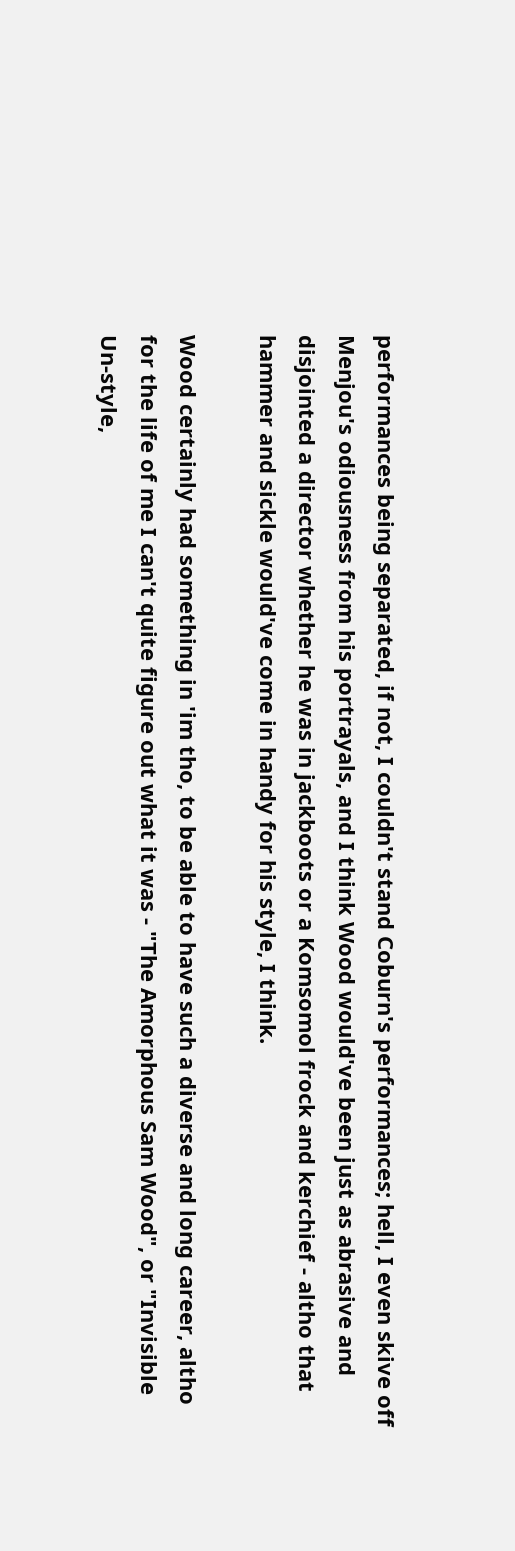performances being separated, if not, I couldn't stand Coburn's performances; hell, I even skive off Menjou's odiousness from his portrayals, and I think Wood would've been just as abrasive and disjointed a director whether he was in jackboots or a Komsomol frock and kerchief - altho that hammer and sickle would've come in handy for his style, I think.

Wood certainly had something in 'im tho, to be able to have such a diverse and long career, altho for the life of me I can't quite figure out what it was - "The Amorphous Sam Wood", or "Invisible Un-style,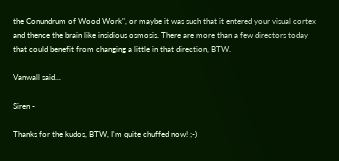the Conundrum of Wood Work", or maybe it was such that it entered your visual cortex and thence the brain like insidious osmosis. There are more than a few directors today that could benefit from changing a little in that direction, BTW.

Vanwall said...

Siren -

Thanks for the kudos, BTW, I'm quite chuffed now! ;-)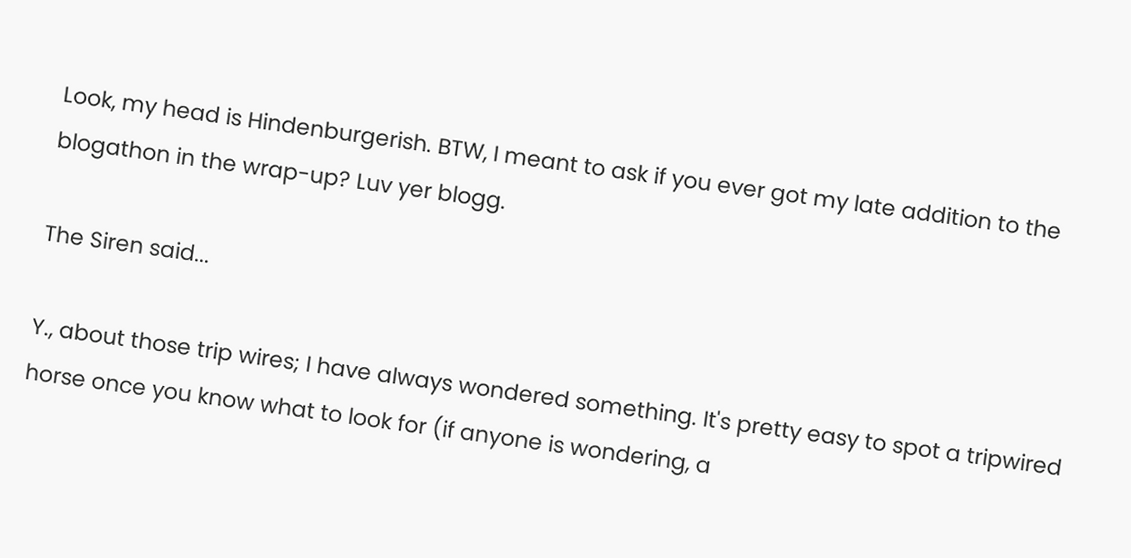Look, my head is Hindenburgerish. BTW, I meant to ask if you ever got my late addition to the blogathon in the wrap-up? Luv yer blogg.

The Siren said...

Y., about those trip wires; I have always wondered something. It's pretty easy to spot a tripwired horse once you know what to look for (if anyone is wondering, a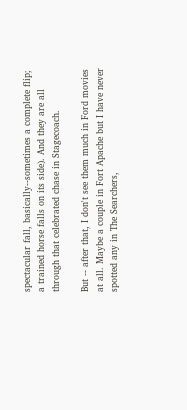spectacular fall, basically--sometimes a complete flip; a trained horse falls on its side). And they are all through that celebrated chase in Stagecoach.

But -- after that, I don't see them much in Ford movies at all. Maybe a couple in Fort Apache but I have never spotted any in The Searchers,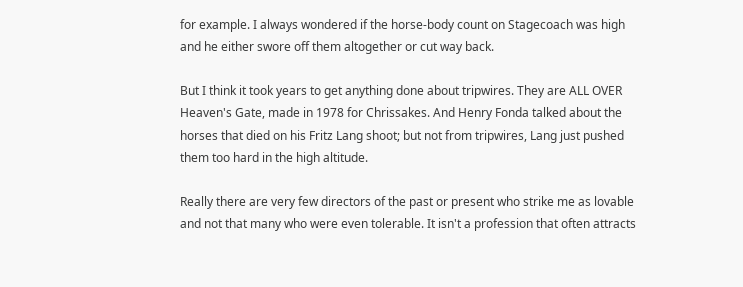for example. I always wondered if the horse-body count on Stagecoach was high and he either swore off them altogether or cut way back.

But I think it took years to get anything done about tripwires. They are ALL OVER Heaven's Gate, made in 1978 for Chrissakes. And Henry Fonda talked about the horses that died on his Fritz Lang shoot; but not from tripwires, Lang just pushed them too hard in the high altitude.

Really there are very few directors of the past or present who strike me as lovable and not that many who were even tolerable. It isn't a profession that often attracts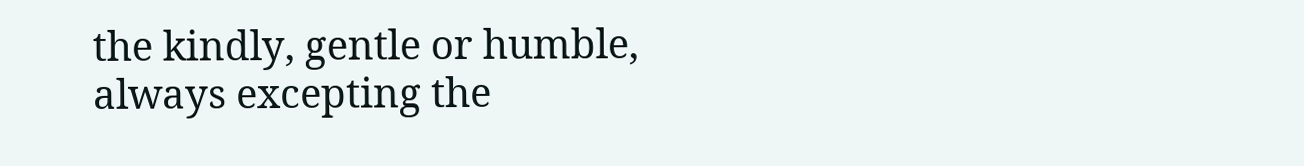the kindly, gentle or humble, always excepting the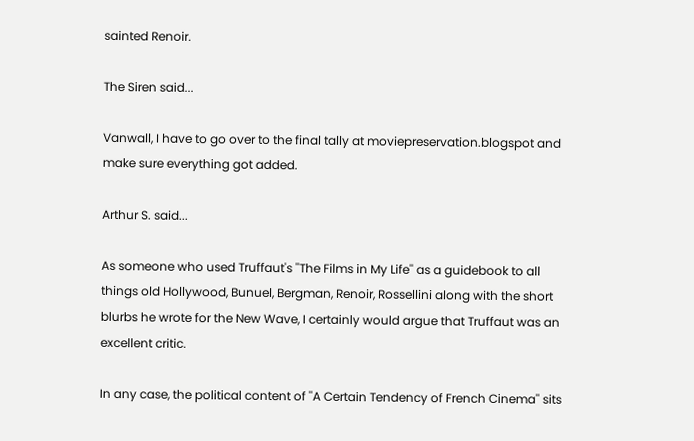sainted Renoir.

The Siren said...

Vanwall, I have to go over to the final tally at moviepreservation.blogspot and make sure everything got added.

Arthur S. said...

As someone who used Truffaut's ''The Films in My Life'' as a guidebook to all things old Hollywood, Bunuel, Bergman, Renoir, Rossellini along with the short blurbs he wrote for the New Wave, I certainly would argue that Truffaut was an excellent critic.

In any case, the political content of ''A Certain Tendency of French Cinema'' sits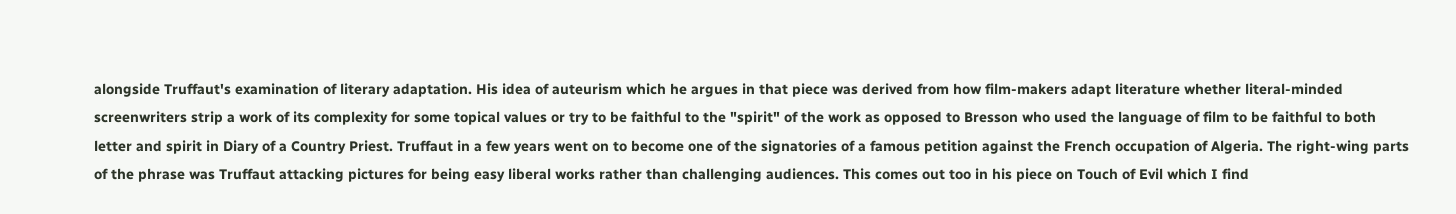alongside Truffaut's examination of literary adaptation. His idea of auteurism which he argues in that piece was derived from how film-makers adapt literature whether literal-minded screenwriters strip a work of its complexity for some topical values or try to be faithful to the "spirit" of the work as opposed to Bresson who used the language of film to be faithful to both letter and spirit in Diary of a Country Priest. Truffaut in a few years went on to become one of the signatories of a famous petition against the French occupation of Algeria. The right-wing parts of the phrase was Truffaut attacking pictures for being easy liberal works rather than challenging audiences. This comes out too in his piece on Touch of Evil which I find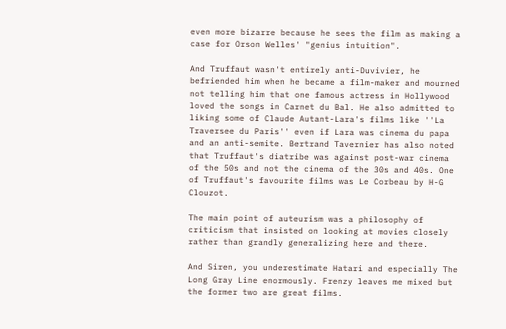even more bizarre because he sees the film as making a case for Orson Welles' "genius intuition".

And Truffaut wasn't entirely anti-Duvivier, he befriended him when he became a film-maker and mourned not telling him that one famous actress in Hollywood loved the songs in Carnet du Bal. He also admitted to liking some of Claude Autant-Lara's films like ''La Traversee du Paris'' even if Lara was cinema du papa and an anti-semite. Bertrand Tavernier has also noted that Truffaut's diatribe was against post-war cinema of the 50s and not the cinema of the 30s and 40s. One of Truffaut's favourite films was Le Corbeau by H-G Clouzot.

The main point of auteurism was a philosophy of criticism that insisted on looking at movies closely rather than grandly generalizing here and there.

And Siren, you underestimate Hatari and especially The Long Gray Line enormously. Frenzy leaves me mixed but the former two are great films.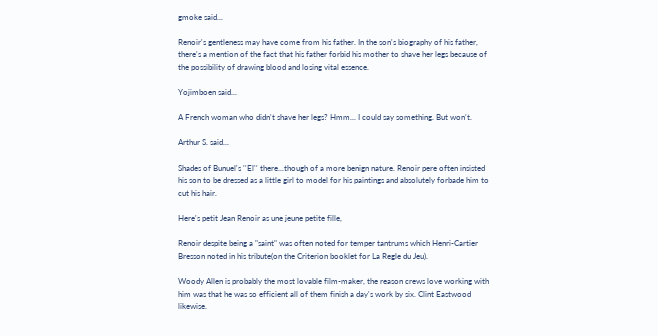gmoke said...

Renoir's gentleness may have come from his father. In the son's biography of his father, there's a mention of the fact that his father forbid his mother to shave her legs because of the possibility of drawing blood and losing vital essence.

Yojimboen said...

A French woman who didn't shave her legs? Hmm... I could say something. But won't.

Arthur S. said...

Shades of Bunuel's ''El'' there...though of a more benign nature. Renoir pere often insisted his son to be dressed as a little girl to model for his paintings and absolutely forbade him to cut his hair.

Here's petit Jean Renoir as une jeune petite fille,

Renoir despite being a "saint" was often noted for temper tantrums which Henri-Cartier Bresson noted in his tribute(on the Criterion booklet for La Regle du Jeu).

Woody Allen is probably the most lovable film-maker, the reason crews love working with him was that he was so efficient all of them finish a day's work by six. Clint Eastwood likewise.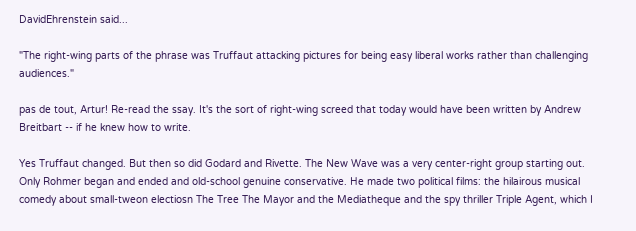DavidEhrenstein said...

"The right-wing parts of the phrase was Truffaut attacking pictures for being easy liberal works rather than challenging audiences."

pas de tout, Artur! Re-read the ssay. It's the sort of right-wing screed that today would have been written by Andrew Breitbart -- if he knew how to write.

Yes Truffaut changed. But then so did Godard and Rivette. The New Wave was a very center-right group starting out. Only Rohmer began and ended and old-school genuine conservative. He made two political films: the hilairous musical comedy about small-tweon electiosn The Tree The Mayor and the Mediatheque and the spy thriller Triple Agent, which I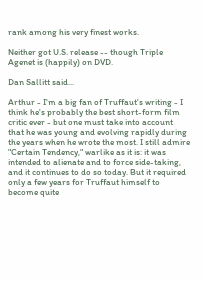rank among his very finest works.

Neither got U.S. release -- though Triple Agenet is (happily) on DVD.

Dan Sallitt said...

Arthur - I'm a big fan of Truffaut's writing - I think he's probably the best short-form film critic ever - but one must take into account that he was young and evolving rapidly during the years when he wrote the most. I still admire "Certain Tendency," warlike as it is: it was intended to alienate and to force side-taking, and it continues to do so today. But it required only a few years for Truffaut himself to become quite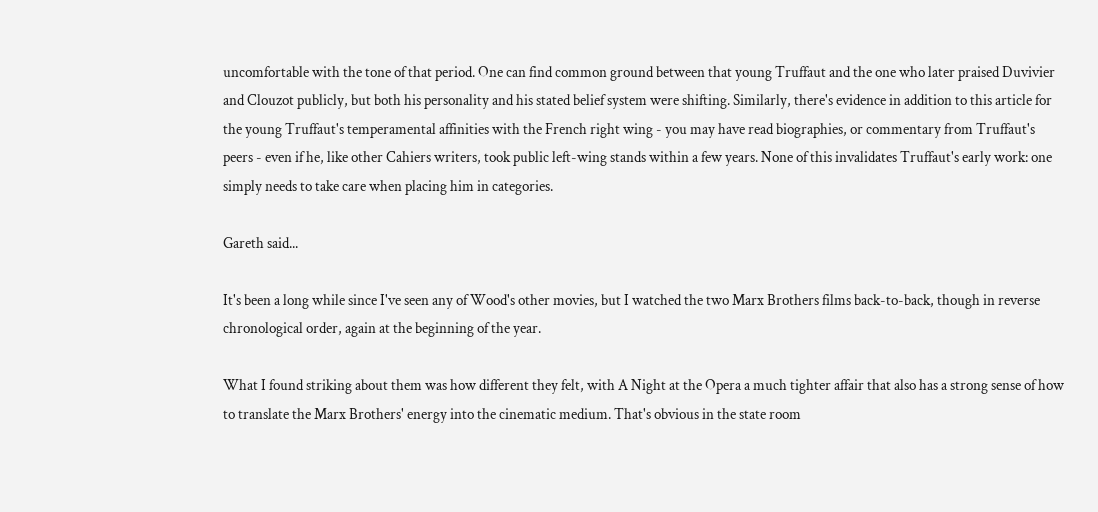uncomfortable with the tone of that period. One can find common ground between that young Truffaut and the one who later praised Duvivier and Clouzot publicly, but both his personality and his stated belief system were shifting. Similarly, there's evidence in addition to this article for the young Truffaut's temperamental affinities with the French right wing - you may have read biographies, or commentary from Truffaut's peers - even if he, like other Cahiers writers, took public left-wing stands within a few years. None of this invalidates Truffaut's early work: one simply needs to take care when placing him in categories.

Gareth said...

It's been a long while since I've seen any of Wood's other movies, but I watched the two Marx Brothers films back-to-back, though in reverse chronological order, again at the beginning of the year.

What I found striking about them was how different they felt, with A Night at the Opera a much tighter affair that also has a strong sense of how to translate the Marx Brothers' energy into the cinematic medium. That's obvious in the state room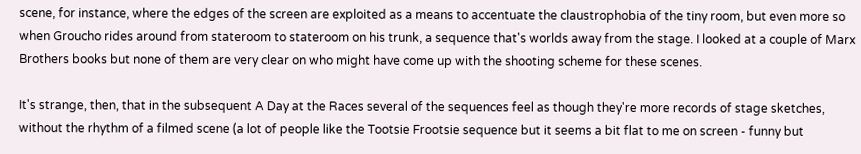scene, for instance, where the edges of the screen are exploited as a means to accentuate the claustrophobia of the tiny room, but even more so when Groucho rides around from stateroom to stateroom on his trunk, a sequence that's worlds away from the stage. I looked at a couple of Marx Brothers books but none of them are very clear on who might have come up with the shooting scheme for these scenes.

It's strange, then, that in the subsequent A Day at the Races several of the sequences feel as though they're more records of stage sketches, without the rhythm of a filmed scene (a lot of people like the Tootsie Frootsie sequence but it seems a bit flat to me on screen - funny but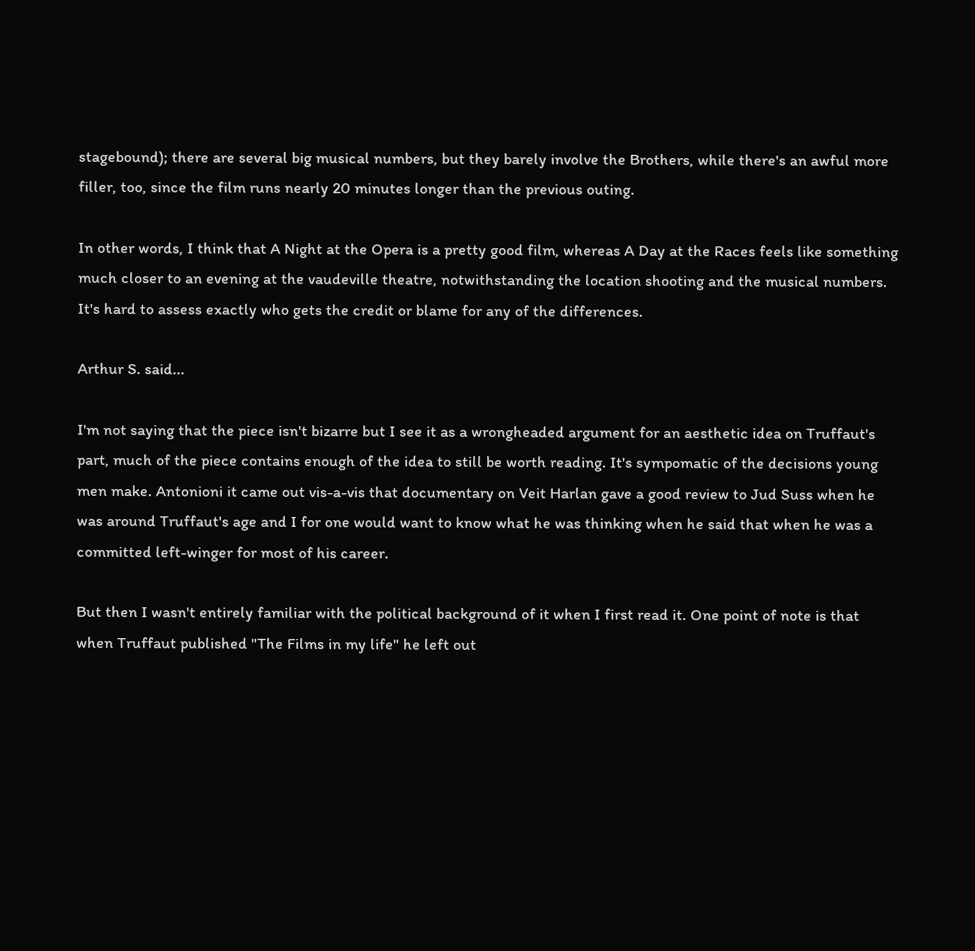stagebound); there are several big musical numbers, but they barely involve the Brothers, while there's an awful more filler, too, since the film runs nearly 20 minutes longer than the previous outing.

In other words, I think that A Night at the Opera is a pretty good film, whereas A Day at the Races feels like something much closer to an evening at the vaudeville theatre, notwithstanding the location shooting and the musical numbers. It's hard to assess exactly who gets the credit or blame for any of the differences.

Arthur S. said...

I'm not saying that the piece isn't bizarre but I see it as a wrongheaded argument for an aesthetic idea on Truffaut's part, much of the piece contains enough of the idea to still be worth reading. It's sympomatic of the decisions young men make. Antonioni it came out vis-a-vis that documentary on Veit Harlan gave a good review to Jud Suss when he was around Truffaut's age and I for one would want to know what he was thinking when he said that when he was a committed left-winger for most of his career.

But then I wasn't entirely familiar with the political background of it when I first read it. One point of note is that when Truffaut published "The Films in my life" he left out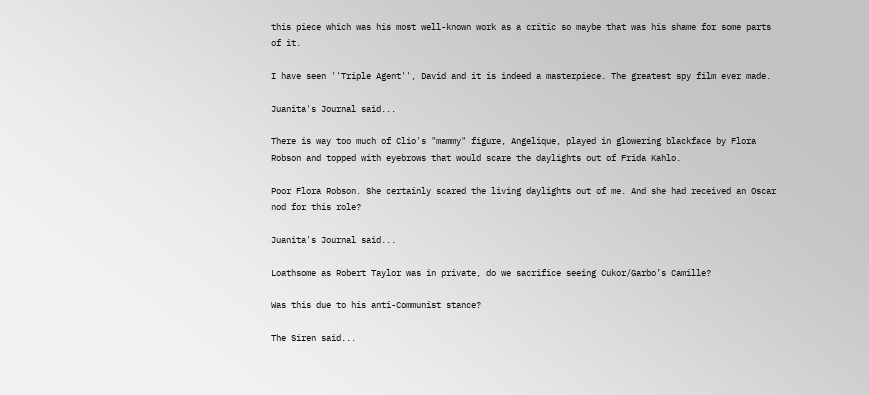this piece which was his most well-known work as a critic so maybe that was his shame for some parts of it.

I have seen ''Triple Agent'', David and it is indeed a masterpiece. The greatest spy film ever made.

Juanita's Journal said...

There is way too much of Clio's "mammy" figure, Angelique, played in glowering blackface by Flora Robson and topped with eyebrows that would scare the daylights out of Frida Kahlo.

Poor Flora Robson. She certainly scared the living daylights out of me. And she had received an Oscar nod for this role?

Juanita's Journal said...

Loathsome as Robert Taylor was in private, do we sacrifice seeing Cukor/Garbo’s Camille?

Was this due to his anti-Communist stance?

The Siren said...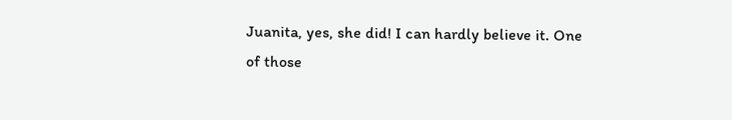Juanita, yes, she did! I can hardly believe it. One of those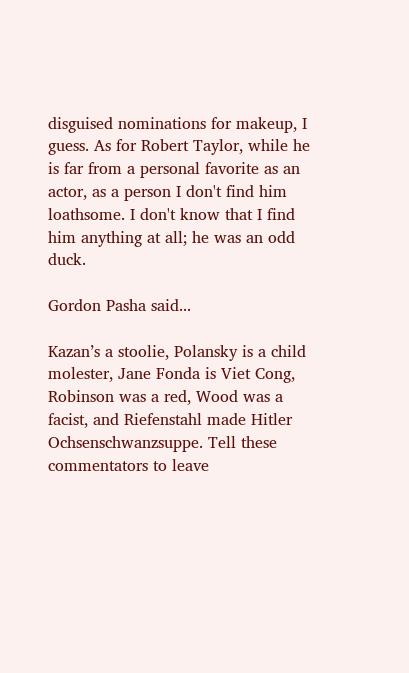disguised nominations for makeup, I guess. As for Robert Taylor, while he is far from a personal favorite as an actor, as a person I don't find him loathsome. I don't know that I find him anything at all; he was an odd duck.

Gordon Pasha said...

Kazan’s a stoolie, Polansky is a child molester, Jane Fonda is Viet Cong, Robinson was a red, Wood was a facist, and Riefenstahl made Hitler Ochsenschwanzsuppe. Tell these commentators to leave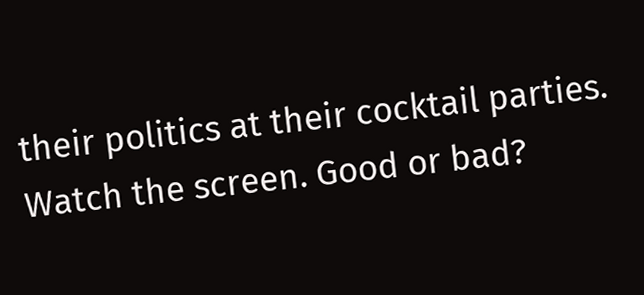their politics at their cocktail parties. Watch the screen. Good or bad?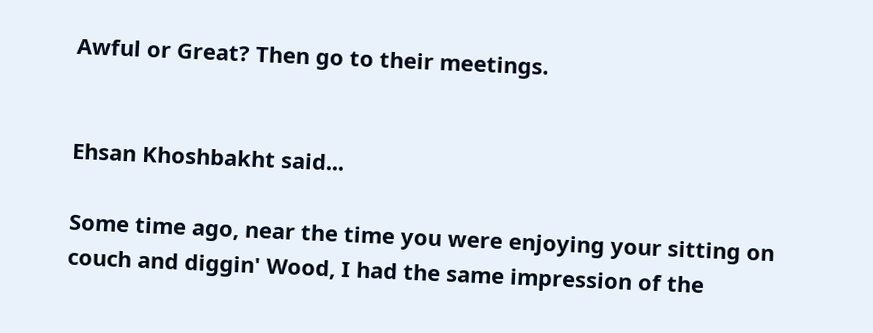Awful or Great? Then go to their meetings.


Ehsan Khoshbakht said...

Some time ago, near the time you were enjoying your sitting on couch and diggin' Wood, I had the same impression of the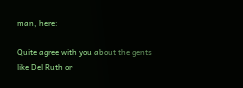man, here:

Quite agree with you about the gents like Del Ruth or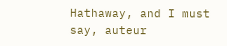Hathaway, and I must say, auteur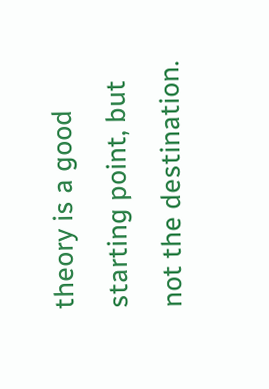theory is a good starting point, but not the destination.